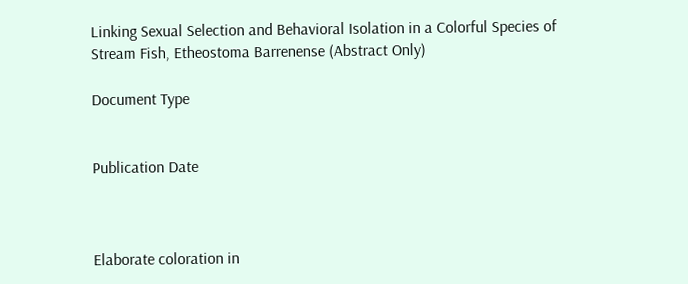Linking Sexual Selection and Behavioral Isolation in a Colorful Species of Stream Fish, Etheostoma Barrenense (Abstract Only)

Document Type


Publication Date



Elaborate coloration in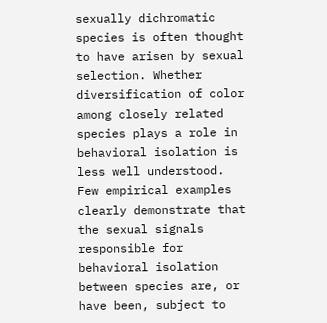sexually dichromatic species is often thought to have arisen by sexual selection. Whether diversification of color among closely related species plays a role in behavioral isolation is less well understood. Few empirical examples clearly demonstrate that the sexual signals responsible for behavioral isolation between species are, or have been, subject to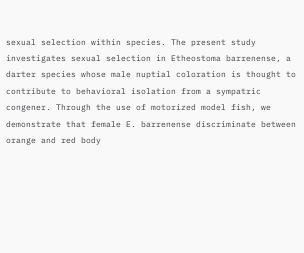sexual selection within species. The present study investigates sexual selection in Etheostoma barrenense, a darter species whose male nuptial coloration is thought to contribute to behavioral isolation from a sympatric congener. Through the use of motorized model fish, we demonstrate that female E. barrenense discriminate between orange and red body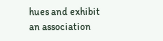hues and exhibit an association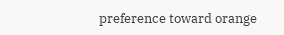preference toward orange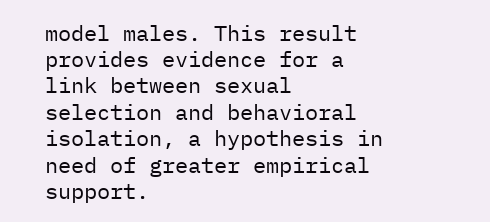model males. This result provides evidence for a link between sexual selection and behavioral isolation, a hypothesis in need of greater empirical support.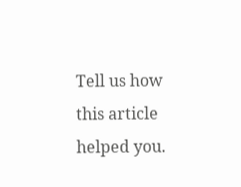Tell us how this article helped you.